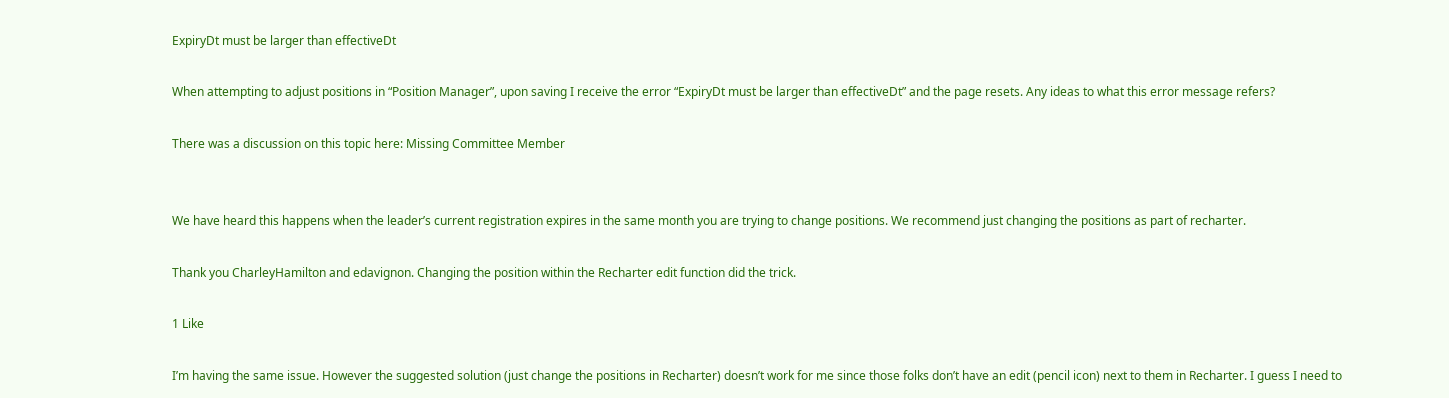ExpiryDt must be larger than effectiveDt

When attempting to adjust positions in “Position Manager”, upon saving I receive the error “ExpiryDt must be larger than effectiveDt” and the page resets. Any ideas to what this error message refers?

There was a discussion on this topic here: Missing Committee Member


We have heard this happens when the leader’s current registration expires in the same month you are trying to change positions. We recommend just changing the positions as part of recharter.

Thank you CharleyHamilton and edavignon. Changing the position within the Recharter edit function did the trick.

1 Like

I’m having the same issue. However the suggested solution (just change the positions in Recharter) doesn’t work for me since those folks don’t have an edit (pencil icon) next to them in Recharter. I guess I need to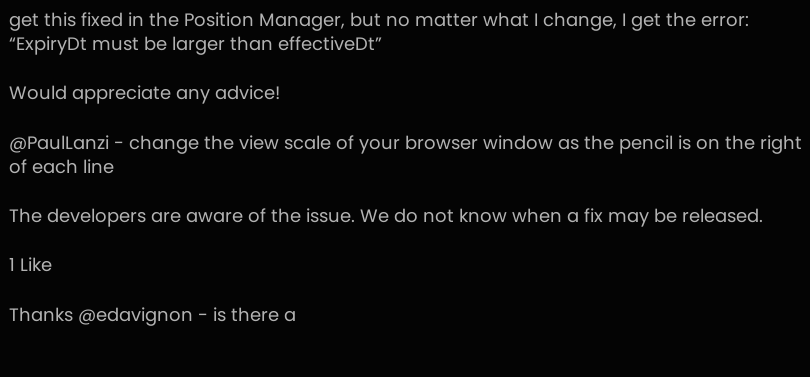get this fixed in the Position Manager, but no matter what I change, I get the error:
“ExpiryDt must be larger than effectiveDt”

Would appreciate any advice!

@PaulLanzi - change the view scale of your browser window as the pencil is on the right of each line

The developers are aware of the issue. We do not know when a fix may be released.

1 Like

Thanks @edavignon - is there a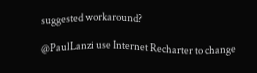suggested workaround?

@PaulLanzi use Internet Recharter to change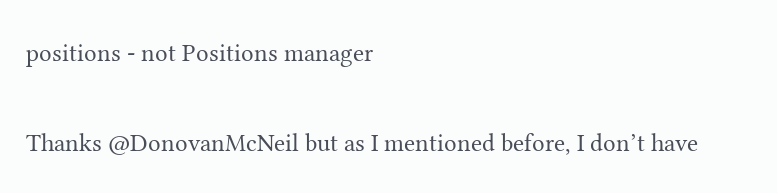positions - not Positions manager

Thanks @DonovanMcNeil but as I mentioned before, I don’t have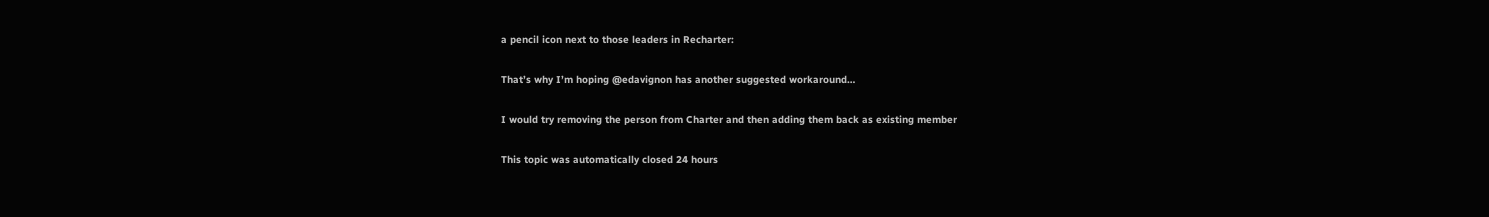a pencil icon next to those leaders in Recharter:

That’s why I’m hoping @edavignon has another suggested workaround…

I would try removing the person from Charter and then adding them back as existing member

This topic was automatically closed 24 hours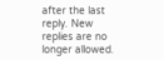after the last reply. New replies are no longer allowed.